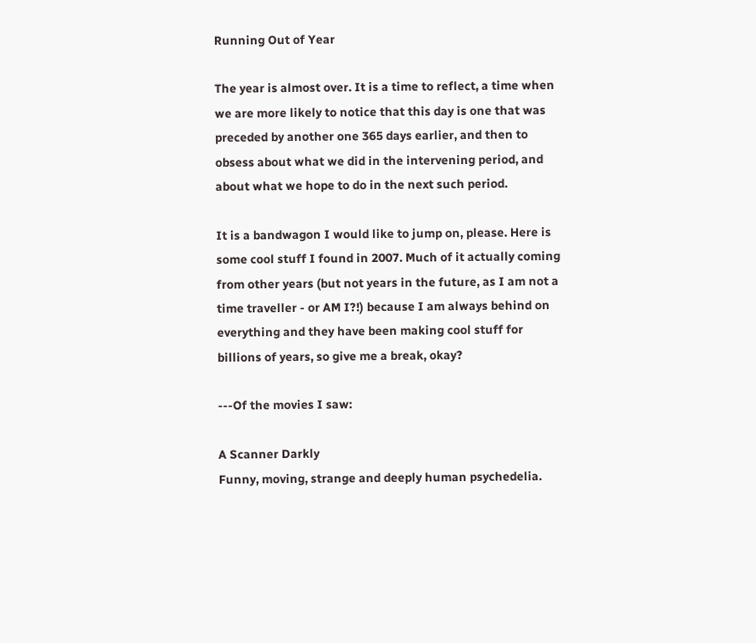Running Out of Year

The year is almost over. It is a time to reflect, a time when we are more likely to notice that this day is one that was preceded by another one 365 days earlier, and then to obsess about what we did in the intervening period, and about what we hope to do in the next such period.

It is a bandwagon I would like to jump on, please. Here is some cool stuff I found in 2007. Much of it actually coming from other years (but not years in the future, as I am not a time traveller - or AM I?!) because I am always behind on everything and they have been making cool stuff for billions of years, so give me a break, okay?

---Of the movies I saw:

A Scanner Darkly
Funny, moving, strange and deeply human psychedelia.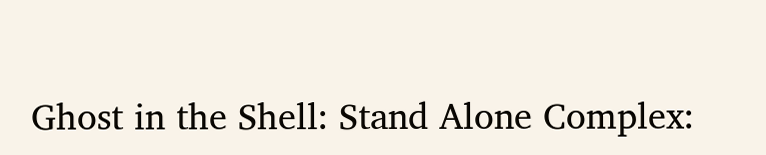Ghost in the Shell: Stand Alone Complex: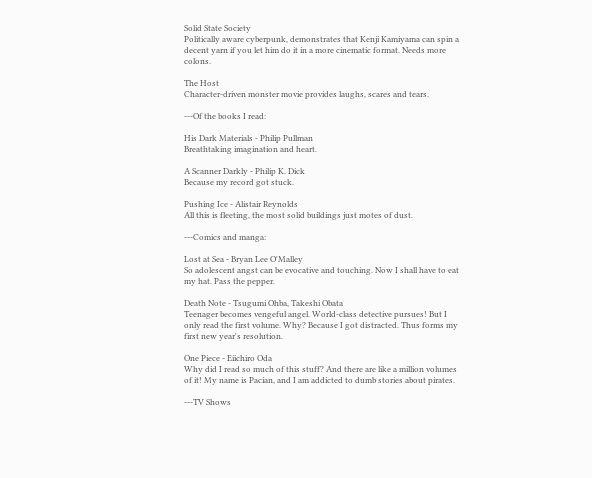Solid State Society
Politically aware cyberpunk, demonstrates that Kenji Kamiyama can spin a decent yarn if you let him do it in a more cinematic format. Needs more colons.

The Host
Character-driven monster movie provides laughs, scares and tears.

---Of the books I read:

His Dark Materials - Philip Pullman
Breathtaking imagination and heart.

A Scanner Darkly - Philip K. Dick
Because my record got stuck.

Pushing Ice - Alistair Reynolds
All this is fleeting, the most solid buildings just motes of dust.

---Comics and manga:

Lost at Sea - Bryan Lee O'Malley
So adolescent angst can be evocative and touching. Now I shall have to eat my hat. Pass the pepper.

Death Note - Tsugumi Ohba, Takeshi Obata
Teenager becomes vengeful angel. World-class detective pursues! But I only read the first volume. Why? Because I got distracted. Thus forms my first new year's resolution.

One Piece - Eiichiro Oda
Why did I read so much of this stuff? And there are like a million volumes of it! My name is Pacian, and I am addicted to dumb stories about pirates.

---TV Shows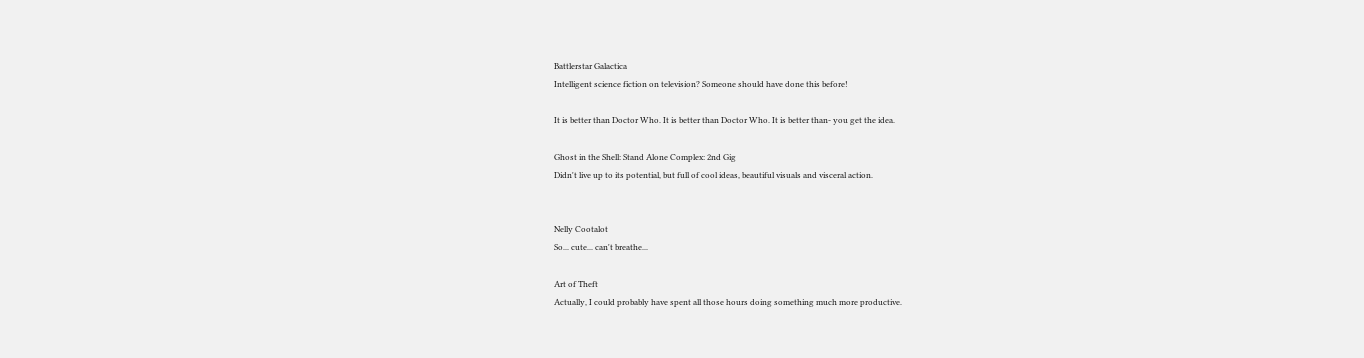Battlerstar Galactica
Intelligent science fiction on television? Someone should have done this before!

It is better than Doctor Who. It is better than Doctor Who. It is better than- you get the idea.

Ghost in the Shell: Stand Alone Complex: 2nd Gig
Didn't live up to its potential, but full of cool ideas, beautiful visuals and visceral action.


Nelly Cootalot
So... cute... can't breathe...

Art of Theft
Actually, I could probably have spent all those hours doing something much more productive.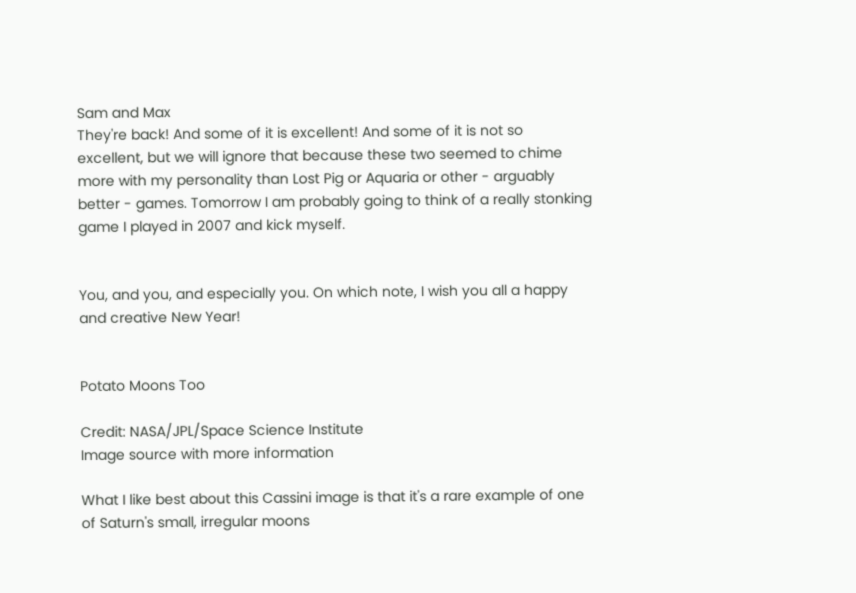Sam and Max
They're back! And some of it is excellent! And some of it is not so excellent, but we will ignore that because these two seemed to chime more with my personality than Lost Pig or Aquaria or other - arguably better - games. Tomorrow I am probably going to think of a really stonking game I played in 2007 and kick myself.


You, and you, and especially you. On which note, I wish you all a happy and creative New Year!


Potato Moons Too

Credit: NASA/JPL/Space Science Institute
Image source with more information

What I like best about this Cassini image is that it's a rare example of one of Saturn's small, irregular moons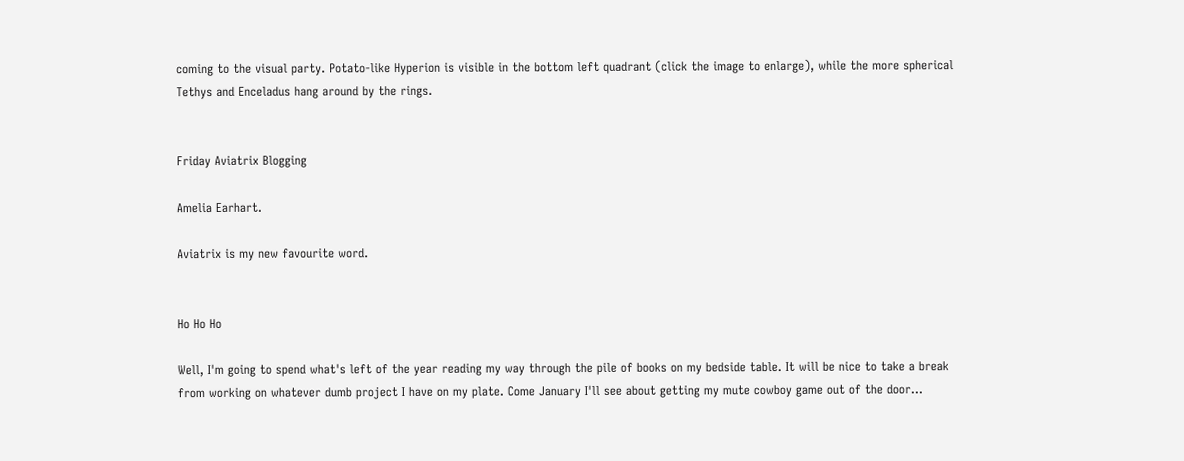coming to the visual party. Potato-like Hyperion is visible in the bottom left quadrant (click the image to enlarge), while the more spherical Tethys and Enceladus hang around by the rings.


Friday Aviatrix Blogging

Amelia Earhart.

Aviatrix is my new favourite word.


Ho Ho Ho

Well, I'm going to spend what's left of the year reading my way through the pile of books on my bedside table. It will be nice to take a break from working on whatever dumb project I have on my plate. Come January I'll see about getting my mute cowboy game out of the door...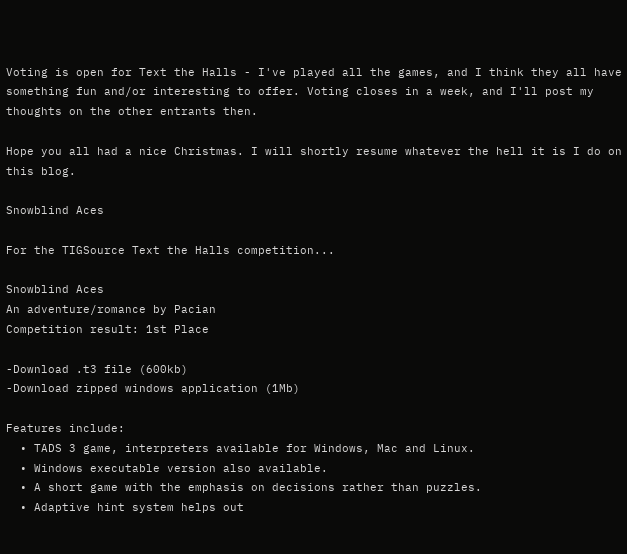Voting is open for Text the Halls - I've played all the games, and I think they all have something fun and/or interesting to offer. Voting closes in a week, and I'll post my thoughts on the other entrants then.

Hope you all had a nice Christmas. I will shortly resume whatever the hell it is I do on this blog.

Snowblind Aces

For the TIGSource Text the Halls competition...

Snowblind Aces
An adventure/romance by Pacian
Competition result: 1st Place

-Download .t3 file (600kb)
-Download zipped windows application (1Mb)

Features include:
  • TADS 3 game, interpreters available for Windows, Mac and Linux.
  • Windows executable version also available.
  • A short game with the emphasis on decisions rather than puzzles.
  • Adaptive hint system helps out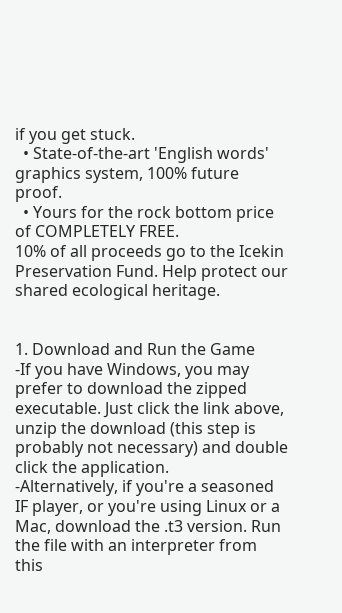if you get stuck.
  • State-of-the-art 'English words' graphics system, 100% future proof.
  • Yours for the rock bottom price of COMPLETELY FREE.
10% of all proceeds go to the Icekin Preservation Fund. Help protect our shared ecological heritage.


1. Download and Run the Game
-If you have Windows, you may prefer to download the zipped executable. Just click the link above, unzip the download (this step is probably not necessary) and double click the application.
-Alternatively, if you're a seasoned IF player, or you're using Linux or a Mac, download the .t3 version. Run the file with an interpreter from this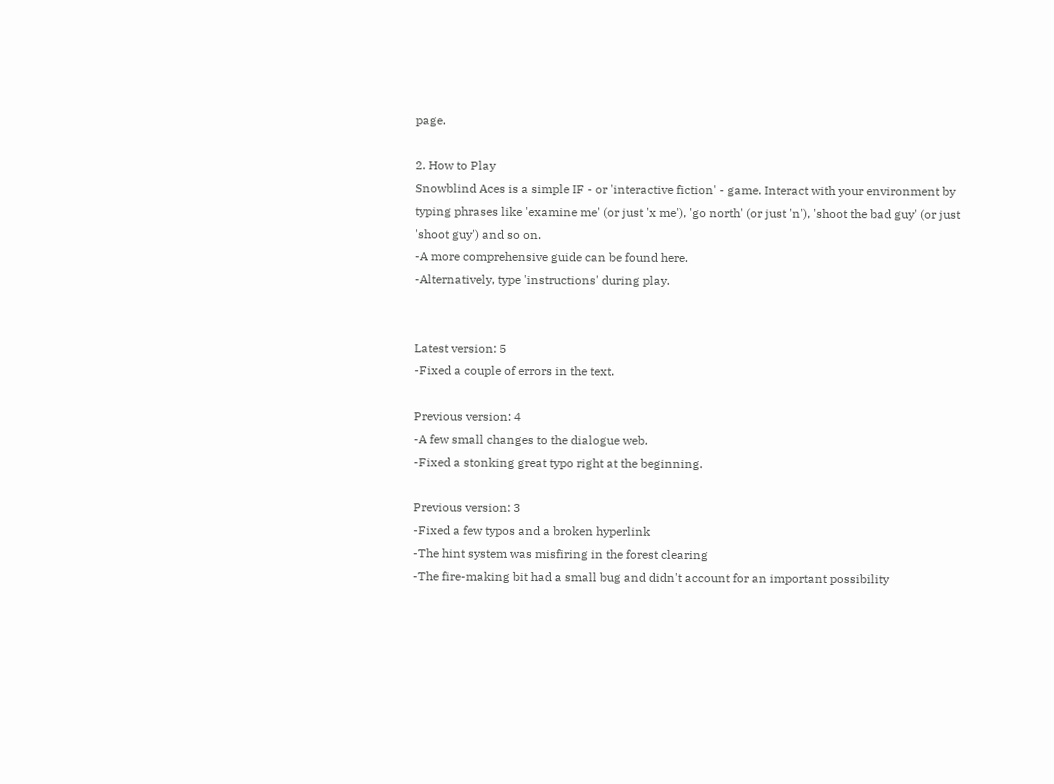page.

2. How to Play
Snowblind Aces is a simple IF - or 'interactive fiction' - game. Interact with your environment by typing phrases like 'examine me' (or just 'x me'), 'go north' (or just 'n'), 'shoot the bad guy' (or just 'shoot guy') and so on.
-A more comprehensive guide can be found here.
-Alternatively, type 'instructions' during play.


Latest version: 5
-Fixed a couple of errors in the text.

Previous version: 4
-A few small changes to the dialogue web.
-Fixed a stonking great typo right at the beginning.

Previous version: 3
-Fixed a few typos and a broken hyperlink
-The hint system was misfiring in the forest clearing
-The fire-making bit had a small bug and didn't account for an important possibility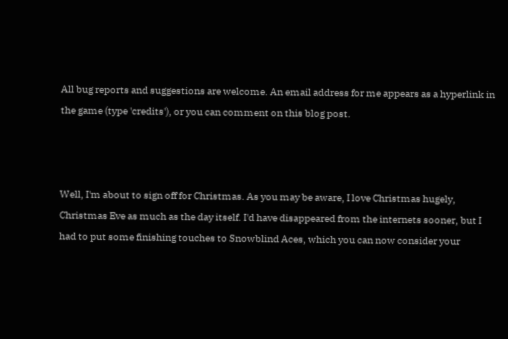All bug reports and suggestions are welcome. An email address for me appears as a hyperlink in the game (type 'credits'), or you can comment on this blog post.



Well, I'm about to sign off for Christmas. As you may be aware, I love Christmas hugely, Christmas Eve as much as the day itself. I'd have disappeared from the internets sooner, but I had to put some finishing touches to Snowblind Aces, which you can now consider your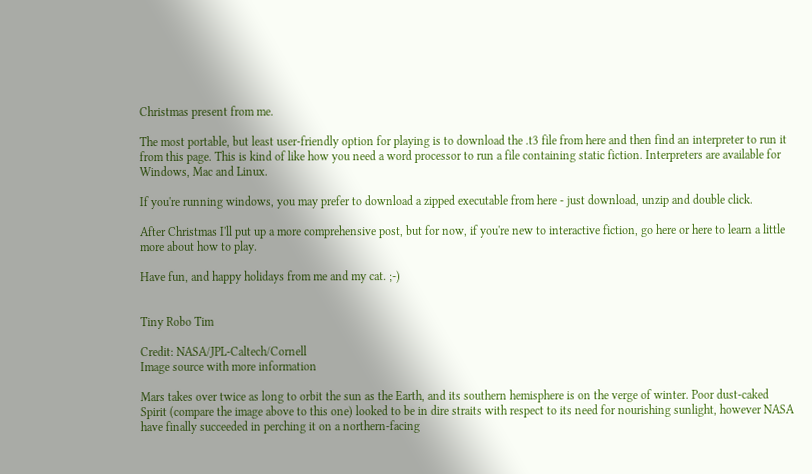Christmas present from me.

The most portable, but least user-friendly option for playing is to download the .t3 file from here and then find an interpreter to run it from this page. This is kind of like how you need a word processor to run a file containing static fiction. Interpreters are available for Windows, Mac and Linux.

If you're running windows, you may prefer to download a zipped executable from here - just download, unzip and double click.

After Christmas I'll put up a more comprehensive post, but for now, if you're new to interactive fiction, go here or here to learn a little more about how to play.

Have fun, and happy holidays from me and my cat. ;-)


Tiny Robo Tim

Credit: NASA/JPL-Caltech/Cornell
Image source with more information

Mars takes over twice as long to orbit the sun as the Earth, and its southern hemisphere is on the verge of winter. Poor dust-caked Spirit (compare the image above to this one) looked to be in dire straits with respect to its need for nourishing sunlight, however NASA have finally succeeded in perching it on a northern-facing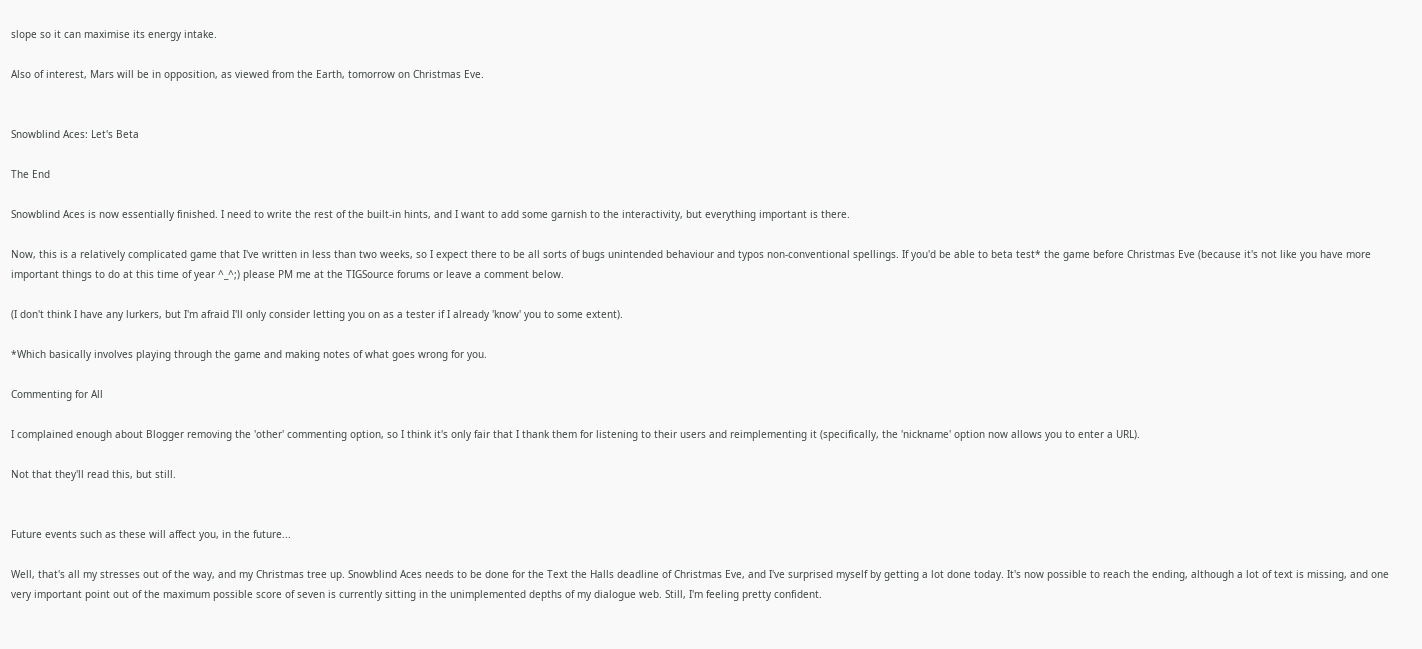slope so it can maximise its energy intake.

Also of interest, Mars will be in opposition, as viewed from the Earth, tomorrow on Christmas Eve.


Snowblind Aces: Let's Beta

The End

Snowblind Aces is now essentially finished. I need to write the rest of the built-in hints, and I want to add some garnish to the interactivity, but everything important is there.

Now, this is a relatively complicated game that I've written in less than two weeks, so I expect there to be all sorts of bugs unintended behaviour and typos non-conventional spellings. If you'd be able to beta test* the game before Christmas Eve (because it's not like you have more important things to do at this time of year ^_^;) please PM me at the TIGSource forums or leave a comment below.

(I don't think I have any lurkers, but I'm afraid I'll only consider letting you on as a tester if I already 'know' you to some extent).

*Which basically involves playing through the game and making notes of what goes wrong for you.

Commenting for All

I complained enough about Blogger removing the 'other' commenting option, so I think it's only fair that I thank them for listening to their users and reimplementing it (specifically, the 'nickname' option now allows you to enter a URL).

Not that they'll read this, but still.


Future events such as these will affect you, in the future...

Well, that's all my stresses out of the way, and my Christmas tree up. Snowblind Aces needs to be done for the Text the Halls deadline of Christmas Eve, and I've surprised myself by getting a lot done today. It's now possible to reach the ending, although a lot of text is missing, and one very important point out of the maximum possible score of seven is currently sitting in the unimplemented depths of my dialogue web. Still, I'm feeling pretty confident.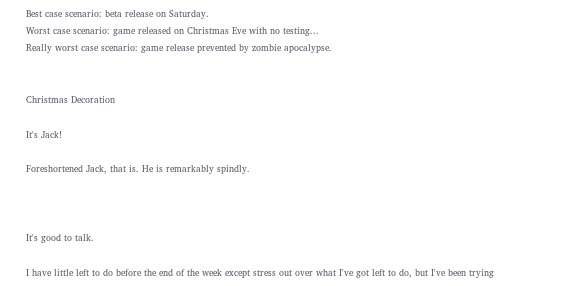Best case scenario: beta release on Saturday.
Worst case scenario: game released on Christmas Eve with no testing...
Really worst case scenario: game release prevented by zombie apocalypse.


Christmas Decoration

It's Jack!

Foreshortened Jack, that is. He is remarkably spindly.



It's good to talk.

I have little left to do before the end of the week except stress out over what I've got left to do, but I've been trying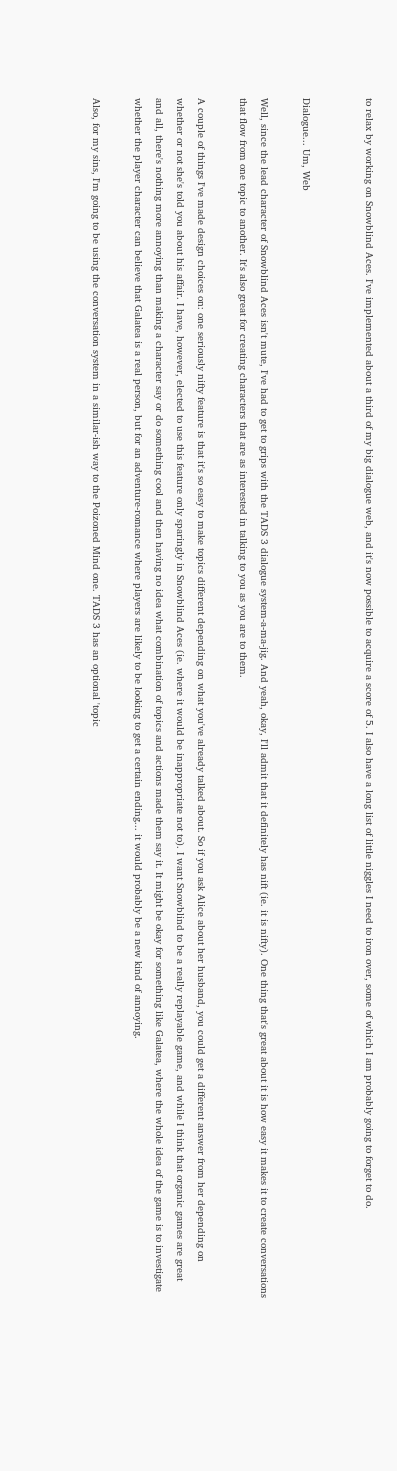to relax by working on Snowblind Aces. I've implemented about a third of my big dialogue web, and it's now possible to acquire a score of 5. I also have a long list of little niggles I need to iron over, some of which I am probably going to forget to do.


Dialogue... Um, Web

Well, since the lead character of Snowblind Aces isn't mute, I've had to get to grips with the TADS 3 dialogue system-a-ma-jig. And yeah, okay, I'll admit that it definitely has nift (ie. it is nifty). One thing that's great about it is how easy it makes it to create conversations that flow from one topic to another. It's also great for creating characters that are as interested in talking to you as you are to them.

A couple of things I've made design choices on: one seriously nifty feature is that it's so easy to make topics different depending on what you've already talked about. So if you ask Alice about her husband, you could get a different answer from her depending on whether or not she's told you about his affair. I have, however, elected to use this feature only sparingly in Snowblind Aces (ie. where it would be inappropriate not to). I want Snowblind to be a really replayable game, and while I think that organic games are great and all, there's nothing more annoying than making a character say or do something cool and then having no idea what combination of topics and actions made them say it. It might be okay for something like Galatea, where the whole idea of the game is to investigate whether the player character can believe that Galatea is a real person, but for an adventure-romance where players are likely to be looking to get a certain ending... it would probably be a new kind of annoying.

Also, for my sins, I'm going to be using the conversation system in a similar-ish way to the Poizoned Mind one. TADS 3 has an optional 'topic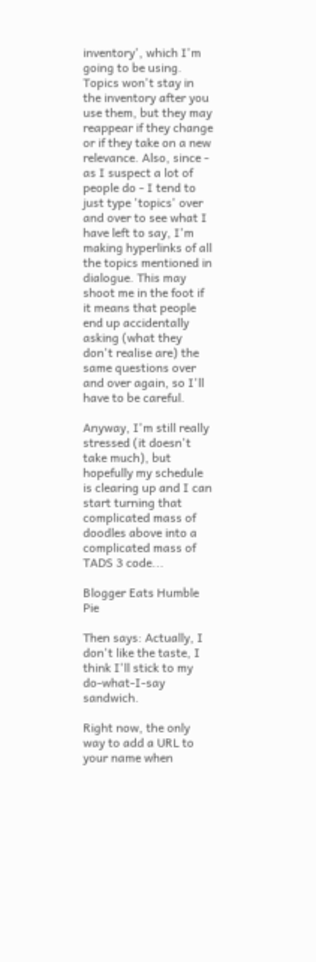inventory', which I'm going to be using. Topics won't stay in the inventory after you use them, but they may reappear if they change or if they take on a new relevance. Also, since - as I suspect a lot of people do - I tend to just type 'topics' over and over to see what I have left to say, I'm making hyperlinks of all the topics mentioned in dialogue. This may shoot me in the foot if it means that people end up accidentally asking (what they don't realise are) the same questions over and over again, so I'll have to be careful.

Anyway, I'm still really stressed (it doesn't take much), but hopefully my schedule is clearing up and I can start turning that complicated mass of doodles above into a complicated mass of TADS 3 code...

Blogger Eats Humble Pie

Then says: Actually, I don't like the taste, I think I'll stick to my do-what-I-say sandwich.

Right now, the only way to add a URL to your name when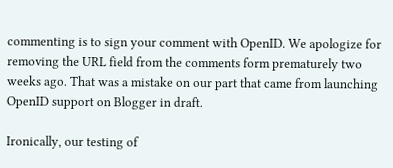commenting is to sign your comment with OpenID. We apologize for removing the URL field from the comments form prematurely two weeks ago. That was a mistake on our part that came from launching OpenID support on Blogger in draft.

Ironically, our testing of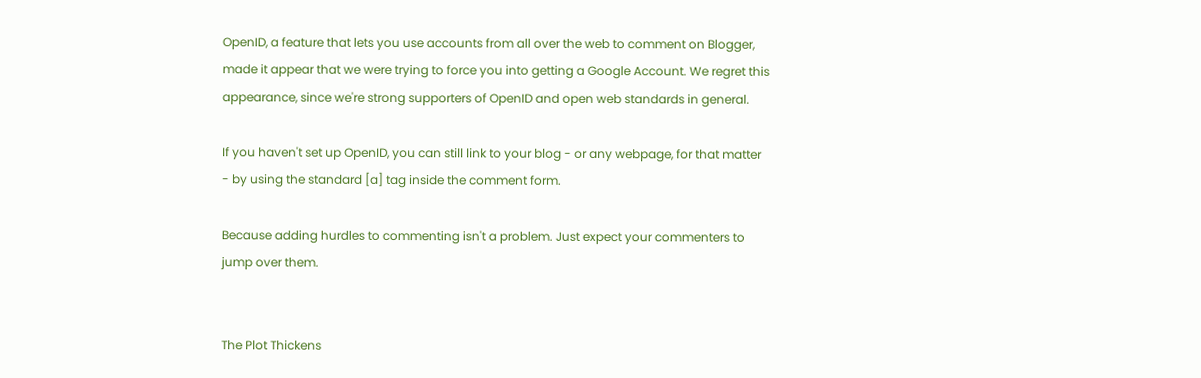OpenID, a feature that lets you use accounts from all over the web to comment on Blogger, made it appear that we were trying to force you into getting a Google Account. We regret this appearance, since we're strong supporters of OpenID and open web standards in general.

If you haven't set up OpenID, you can still link to your blog - or any webpage, for that matter - by using the standard [a] tag inside the comment form.

Because adding hurdles to commenting isn't a problem. Just expect your commenters to jump over them.


The Plot Thickens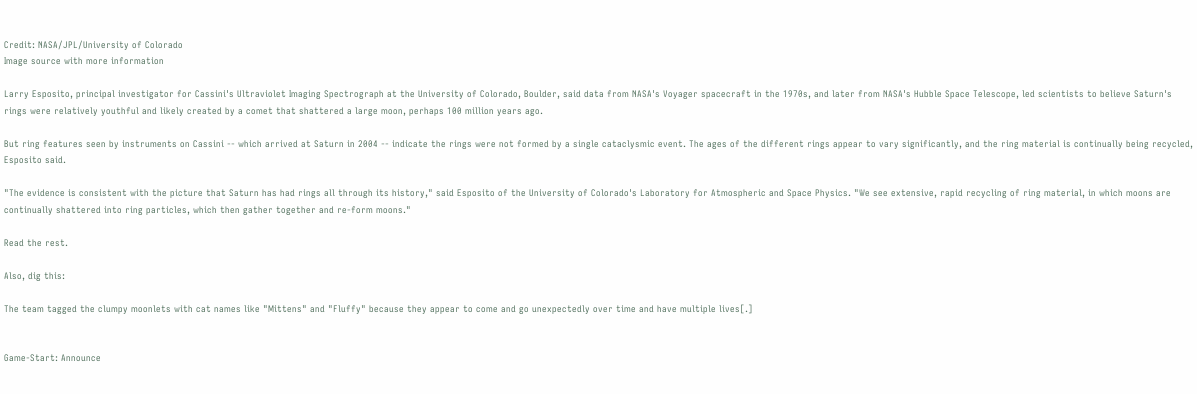Credit: NASA/JPL/University of Colorado
Image source with more information

Larry Esposito, principal investigator for Cassini's Ultraviolet Imaging Spectrograph at the University of Colorado, Boulder, said data from NASA's Voyager spacecraft in the 1970s, and later from NASA's Hubble Space Telescope, led scientists to believe Saturn's rings were relatively youthful and likely created by a comet that shattered a large moon, perhaps 100 million years ago.

But ring features seen by instruments on Cassini -- which arrived at Saturn in 2004 -- indicate the rings were not formed by a single cataclysmic event. The ages of the different rings appear to vary significantly, and the ring material is continually being recycled, Esposito said.

"The evidence is consistent with the picture that Saturn has had rings all through its history," said Esposito of the University of Colorado's Laboratory for Atmospheric and Space Physics. "We see extensive, rapid recycling of ring material, in which moons are continually shattered into ring particles, which then gather together and re-form moons."

Read the rest.

Also, dig this:

The team tagged the clumpy moonlets with cat names like "Mittens" and "Fluffy" because they appear to come and go unexpectedly over time and have multiple lives[.]


Game-Start: Announce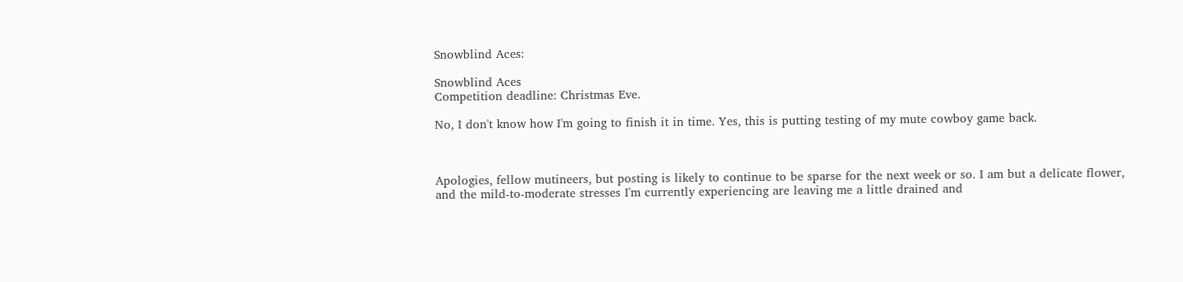Snowblind Aces:

Snowblind Aces
Competition deadline: Christmas Eve.

No, I don't know how I'm going to finish it in time. Yes, this is putting testing of my mute cowboy game back.



Apologies, fellow mutineers, but posting is likely to continue to be sparse for the next week or so. I am but a delicate flower, and the mild-to-moderate stresses I'm currently experiencing are leaving me a little drained and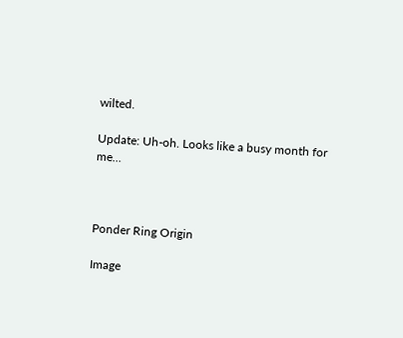wilted.

Update: Uh-oh. Looks like a busy month for me...



Ponder Ring Origin

Image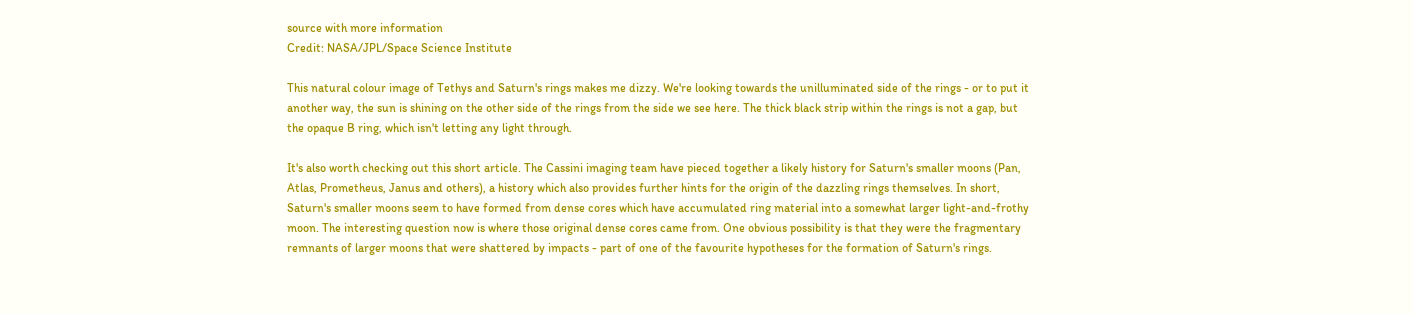source with more information
Credit: NASA/JPL/Space Science Institute

This natural colour image of Tethys and Saturn's rings makes me dizzy. We're looking towards the unilluminated side of the rings - or to put it another way, the sun is shining on the other side of the rings from the side we see here. The thick black strip within the rings is not a gap, but the opaque B ring, which isn't letting any light through.

It's also worth checking out this short article. The Cassini imaging team have pieced together a likely history for Saturn's smaller moons (Pan, Atlas, Prometheus, Janus and others), a history which also provides further hints for the origin of the dazzling rings themselves. In short, Saturn's smaller moons seem to have formed from dense cores which have accumulated ring material into a somewhat larger light-and-frothy moon. The interesting question now is where those original dense cores came from. One obvious possibility is that they were the fragmentary remnants of larger moons that were shattered by impacts - part of one of the favourite hypotheses for the formation of Saturn's rings.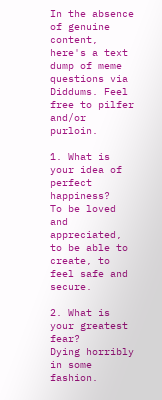In the absence of genuine content, here's a text dump of meme questions via Diddums. Feel free to pilfer and/or purloin.

1. What is your idea of perfect happiness?
To be loved and appreciated, to be able to create, to feel safe and secure.

2. What is your greatest fear?
Dying horribly in some fashion.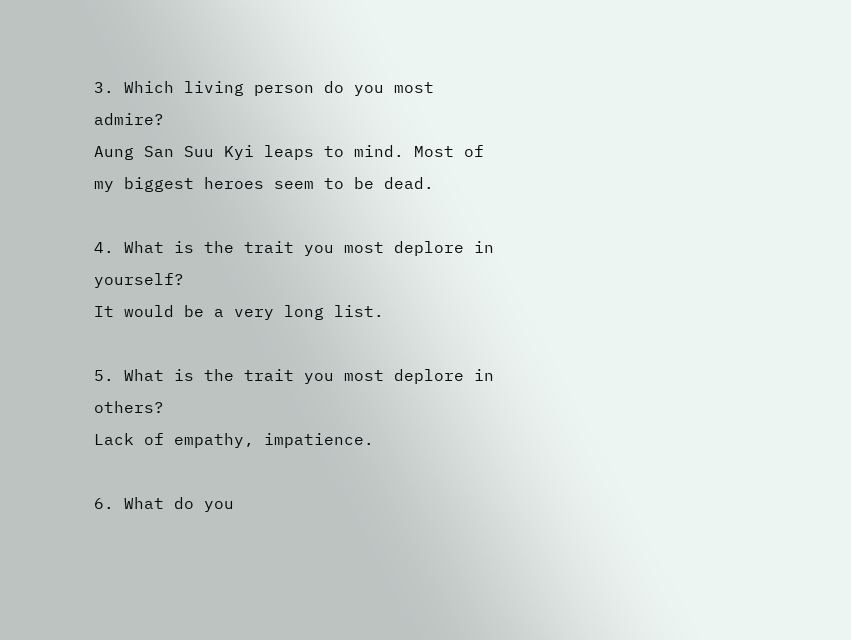3. Which living person do you most admire?
Aung San Suu Kyi leaps to mind. Most of my biggest heroes seem to be dead.

4. What is the trait you most deplore in yourself?
It would be a very long list.

5. What is the trait you most deplore in others?
Lack of empathy, impatience.

6. What do you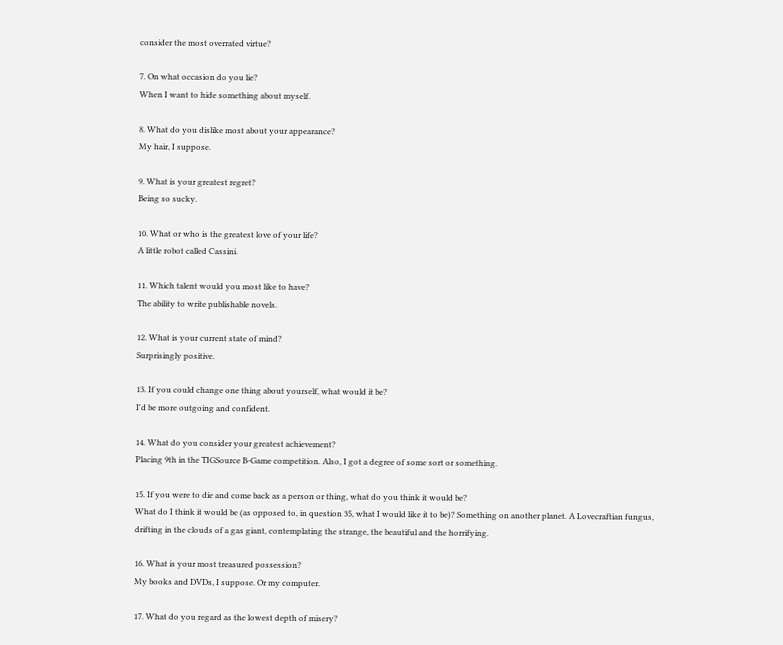consider the most overrated virtue?

7. On what occasion do you lie?
When I want to hide something about myself.

8. What do you dislike most about your appearance?
My hair, I suppose.

9. What is your greatest regret?
Being so sucky.

10. What or who is the greatest love of your life?
A little robot called Cassini.

11. Which talent would you most like to have?
The ability to write publishable novels.

12. What is your current state of mind?
Surprisingly positive.

13. If you could change one thing about yourself, what would it be?
I'd be more outgoing and confident.

14. What do you consider your greatest achievement?
Placing 9th in the TIGSource B-Game competition. Also, I got a degree of some sort or something.

15. If you were to die and come back as a person or thing, what do you think it would be?
What do I think it would be (as opposed to, in question 35, what I would like it to be)? Something on another planet. A Lovecraftian fungus, drifting in the clouds of a gas giant, contemplating the strange, the beautiful and the horrifying.

16. What is your most treasured possession?
My books and DVDs, I suppose. Or my computer.

17. What do you regard as the lowest depth of misery?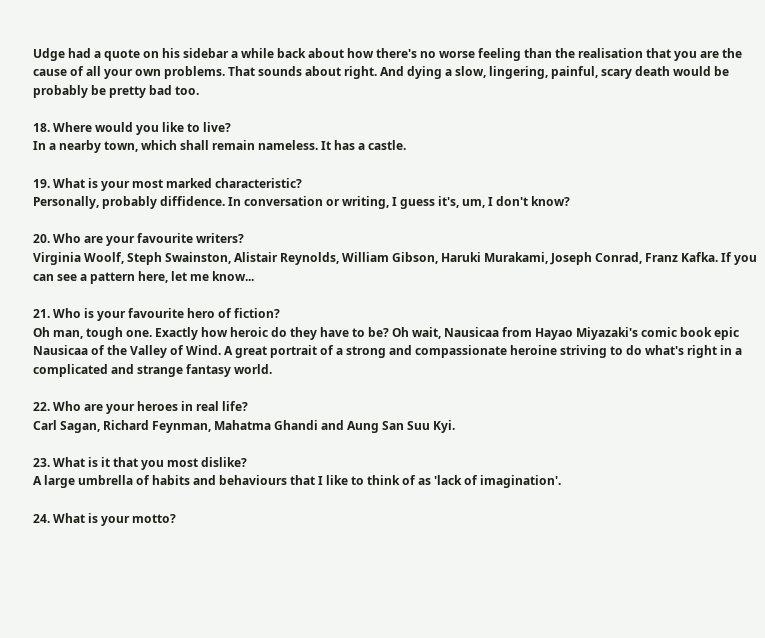Udge had a quote on his sidebar a while back about how there's no worse feeling than the realisation that you are the cause of all your own problems. That sounds about right. And dying a slow, lingering, painful, scary death would be probably be pretty bad too.

18. Where would you like to live?
In a nearby town, which shall remain nameless. It has a castle.

19. What is your most marked characteristic?
Personally, probably diffidence. In conversation or writing, I guess it's, um, I don't know?

20. Who are your favourite writers?
Virginia Woolf, Steph Swainston, Alistair Reynolds, William Gibson, Haruki Murakami, Joseph Conrad, Franz Kafka. If you can see a pattern here, let me know...

21. Who is your favourite hero of fiction?
Oh man, tough one. Exactly how heroic do they have to be? Oh wait, Nausicaa from Hayao Miyazaki's comic book epic Nausicaa of the Valley of Wind. A great portrait of a strong and compassionate heroine striving to do what's right in a complicated and strange fantasy world.

22. Who are your heroes in real life?
Carl Sagan, Richard Feynman, Mahatma Ghandi and Aung San Suu Kyi.

23. What is it that you most dislike?
A large umbrella of habits and behaviours that I like to think of as 'lack of imagination'.

24. What is your motto?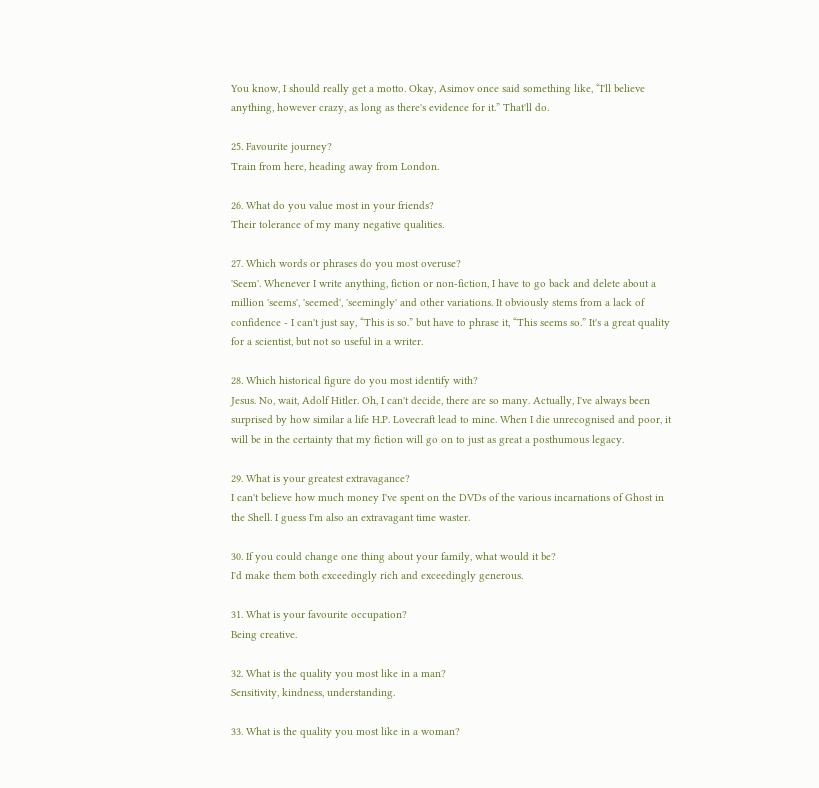You know, I should really get a motto. Okay, Asimov once said something like, “I'll believe anything, however crazy, as long as there's evidence for it.” That'll do.

25. Favourite journey?
Train from here, heading away from London.

26. What do you value most in your friends?
Their tolerance of my many negative qualities.

27. Which words or phrases do you most overuse?
'Seem'. Whenever I write anything, fiction or non-fiction, I have to go back and delete about a million 'seems', 'seemed', 'seemingly' and other variations. It obviously stems from a lack of confidence - I can't just say, “This is so.” but have to phrase it, “This seems so.” It's a great quality for a scientist, but not so useful in a writer.

28. Which historical figure do you most identify with?
Jesus. No, wait, Adolf Hitler. Oh, I can't decide, there are so many. Actually, I've always been surprised by how similar a life H.P. Lovecraft lead to mine. When I die unrecognised and poor, it will be in the certainty that my fiction will go on to just as great a posthumous legacy.

29. What is your greatest extravagance?
I can't believe how much money I've spent on the DVDs of the various incarnations of Ghost in the Shell. I guess I'm also an extravagant time waster.

30. If you could change one thing about your family, what would it be?
I'd make them both exceedingly rich and exceedingly generous.

31. What is your favourite occupation?
Being creative.

32. What is the quality you most like in a man?
Sensitivity, kindness, understanding.

33. What is the quality you most like in a woman?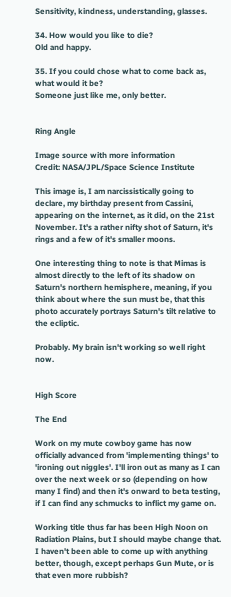Sensitivity, kindness, understanding, glasses.

34. How would you like to die?
Old and happy.

35. If you could chose what to come back as, what would it be?
Someone just like me, only better.


Ring Angle

Image source with more information
Credit: NASA/JPL/Space Science Institute

This image is, I am narcissistically going to declare, my birthday present from Cassini, appearing on the internet, as it did, on the 21st November. It's a rather nifty shot of Saturn, it's rings and a few of it's smaller moons.

One interesting thing to note is that Mimas is almost directly to the left of its shadow on Saturn's northern hemisphere, meaning, if you think about where the sun must be, that this photo accurately portrays Saturn's tilt relative to the ecliptic.

Probably. My brain isn't working so well right now.


High Score

The End

Work on my mute cowboy game has now officially advanced from 'implementing things' to 'ironing out niggles'. I'll iron out as many as I can over the next week or so (depending on how many I find) and then it's onward to beta testing, if I can find any schmucks to inflict my game on.

Working title thus far has been High Noon on Radiation Plains, but I should maybe change that. I haven't been able to come up with anything better, though, except perhaps Gun Mute, or is that even more rubbish?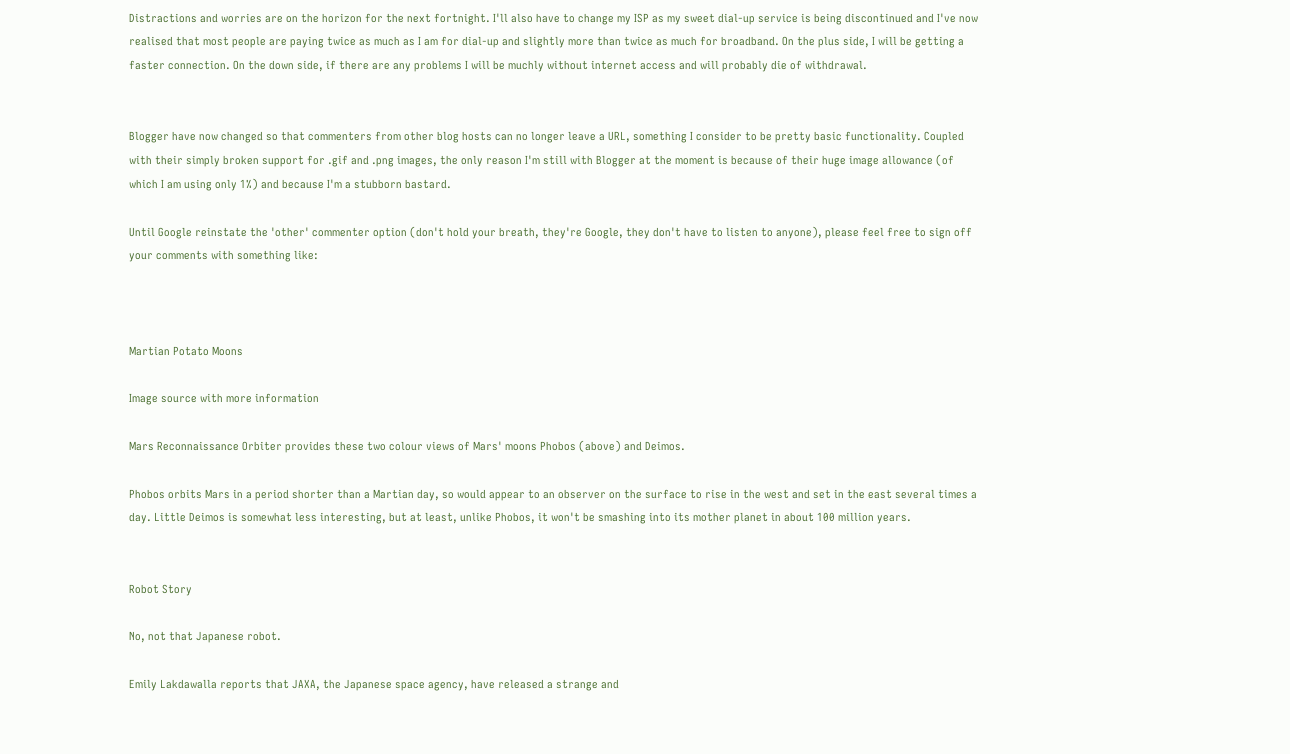Distractions and worries are on the horizon for the next fortnight. I'll also have to change my ISP as my sweet dial-up service is being discontinued and I've now realised that most people are paying twice as much as I am for dial-up and slightly more than twice as much for broadband. On the plus side, I will be getting a faster connection. On the down side, if there are any problems I will be muchly without internet access and will probably die of withdrawal.


Blogger have now changed so that commenters from other blog hosts can no longer leave a URL, something I consider to be pretty basic functionality. Coupled with their simply broken support for .gif and .png images, the only reason I'm still with Blogger at the moment is because of their huge image allowance (of which I am using only 1%) and because I'm a stubborn bastard.

Until Google reinstate the 'other' commenter option (don't hold your breath, they're Google, they don't have to listen to anyone), please feel free to sign off your comments with something like:



Martian Potato Moons

Image source with more information

Mars Reconnaissance Orbiter provides these two colour views of Mars' moons Phobos (above) and Deimos.

Phobos orbits Mars in a period shorter than a Martian day, so would appear to an observer on the surface to rise in the west and set in the east several times a day. Little Deimos is somewhat less interesting, but at least, unlike Phobos, it won't be smashing into its mother planet in about 100 million years.


Robot Story

No, not that Japanese robot.

Emily Lakdawalla reports that JAXA, the Japanese space agency, have released a strange and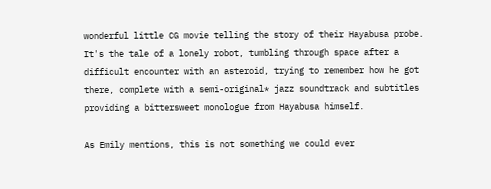wonderful little CG movie telling the story of their Hayabusa probe. It's the tale of a lonely robot, tumbling through space after a difficult encounter with an asteroid, trying to remember how he got there, complete with a semi-original* jazz soundtrack and subtitles providing a bittersweet monologue from Hayabusa himself.

As Emily mentions, this is not something we could ever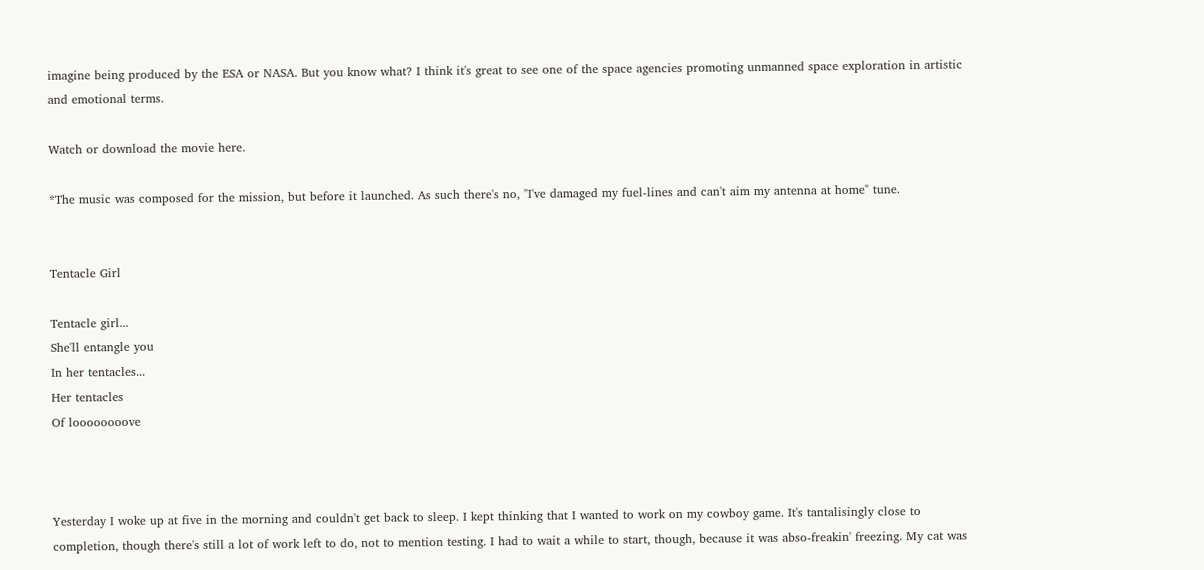imagine being produced by the ESA or NASA. But you know what? I think it's great to see one of the space agencies promoting unmanned space exploration in artistic and emotional terms.

Watch or download the movie here.

*The music was composed for the mission, but before it launched. As such there's no, "I've damaged my fuel-lines and can't aim my antenna at home" tune.


Tentacle Girl

Tentacle girl...
She'll entangle you
In her tentacles...
Her tentacles
Of loooooooove



Yesterday I woke up at five in the morning and couldn't get back to sleep. I kept thinking that I wanted to work on my cowboy game. It's tantalisingly close to completion, though there's still a lot of work left to do, not to mention testing. I had to wait a while to start, though, because it was abso-freakin' freezing. My cat was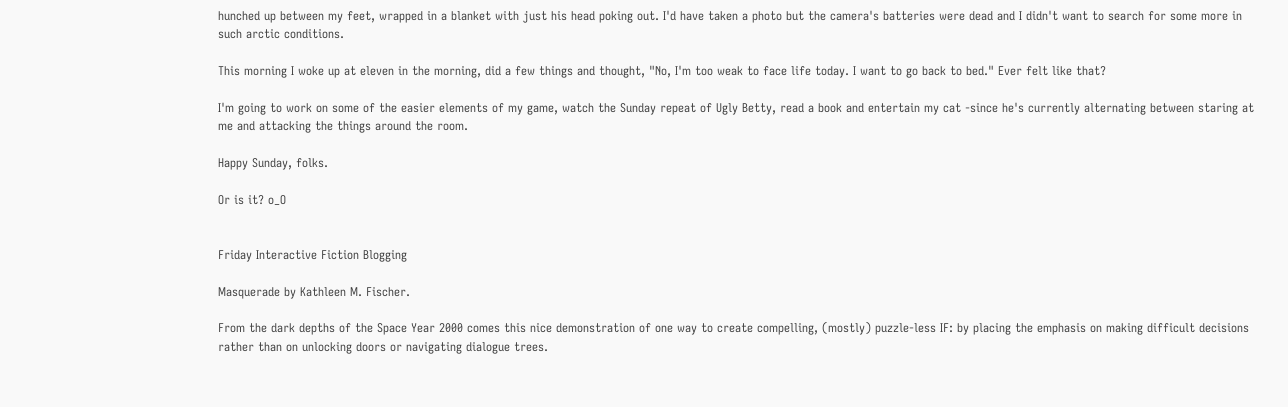hunched up between my feet, wrapped in a blanket with just his head poking out. I'd have taken a photo but the camera's batteries were dead and I didn't want to search for some more in such arctic conditions.

This morning I woke up at eleven in the morning, did a few things and thought, "No, I'm too weak to face life today. I want to go back to bed." Ever felt like that?

I'm going to work on some of the easier elements of my game, watch the Sunday repeat of Ugly Betty, read a book and entertain my cat -since he's currently alternating between staring at me and attacking the things around the room.

Happy Sunday, folks.

Or is it? o_O


Friday Interactive Fiction Blogging

Masquerade by Kathleen M. Fischer.

From the dark depths of the Space Year 2000 comes this nice demonstration of one way to create compelling, (mostly) puzzle-less IF: by placing the emphasis on making difficult decisions rather than on unlocking doors or navigating dialogue trees.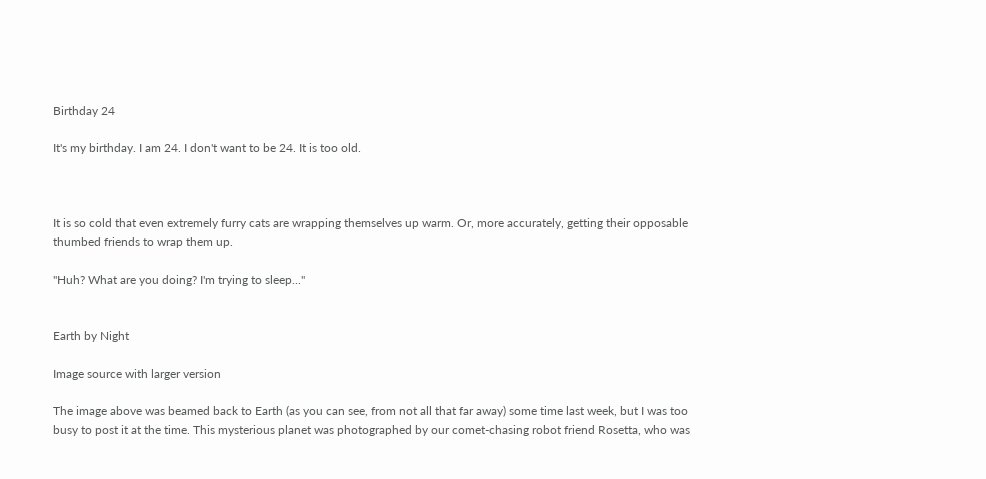Birthday 24

It's my birthday. I am 24. I don't want to be 24. It is too old.



It is so cold that even extremely furry cats are wrapping themselves up warm. Or, more accurately, getting their opposable thumbed friends to wrap them up.

"Huh? What are you doing? I'm trying to sleep..."


Earth by Night

Image source with larger version

The image above was beamed back to Earth (as you can see, from not all that far away) some time last week, but I was too busy to post it at the time. This mysterious planet was photographed by our comet-chasing robot friend Rosetta, who was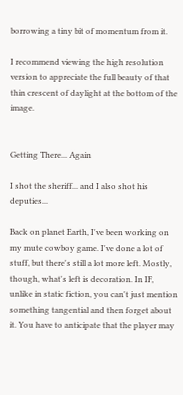borrowing a tiny bit of momentum from it.

I recommend viewing the high resolution version to appreciate the full beauty of that thin crescent of daylight at the bottom of the image.


Getting There... Again

I shot the sheriff... and I also shot his deputies...

Back on planet Earth, I've been working on my mute cowboy game. I've done a lot of stuff, but there's still a lot more left. Mostly, though, what's left is decoration. In IF, unlike in static fiction, you can't just mention something tangential and then forget about it. You have to anticipate that the player may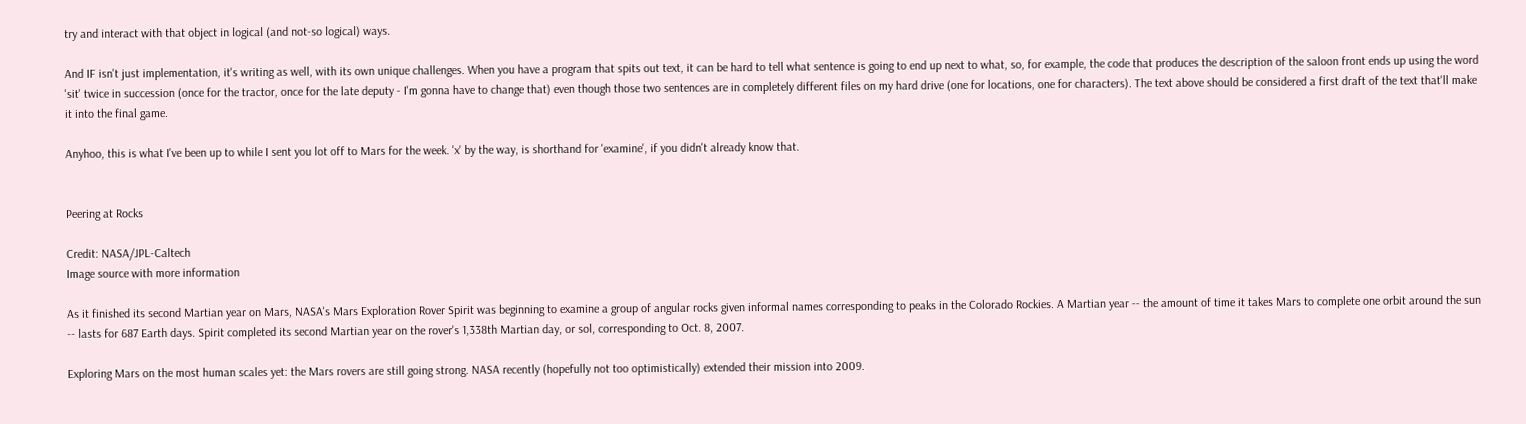try and interact with that object in logical (and not-so logical) ways.

And IF isn't just implementation, it's writing as well, with its own unique challenges. When you have a program that spits out text, it can be hard to tell what sentence is going to end up next to what, so, for example, the code that produces the description of the saloon front ends up using the word 'sit' twice in succession (once for the tractor, once for the late deputy - I'm gonna have to change that) even though those two sentences are in completely different files on my hard drive (one for locations, one for characters). The text above should be considered a first draft of the text that'll make it into the final game.

Anyhoo, this is what I've been up to while I sent you lot off to Mars for the week. 'x' by the way, is shorthand for 'examine', if you didn't already know that.


Peering at Rocks

Credit: NASA/JPL-Caltech
Image source with more information

As it finished its second Martian year on Mars, NASA's Mars Exploration Rover Spirit was beginning to examine a group of angular rocks given informal names corresponding to peaks in the Colorado Rockies. A Martian year -- the amount of time it takes Mars to complete one orbit around the sun -- lasts for 687 Earth days. Spirit completed its second Martian year on the rover's 1,338th Martian day, or sol, corresponding to Oct. 8, 2007.

Exploring Mars on the most human scales yet: the Mars rovers are still going strong. NASA recently (hopefully not too optimistically) extended their mission into 2009.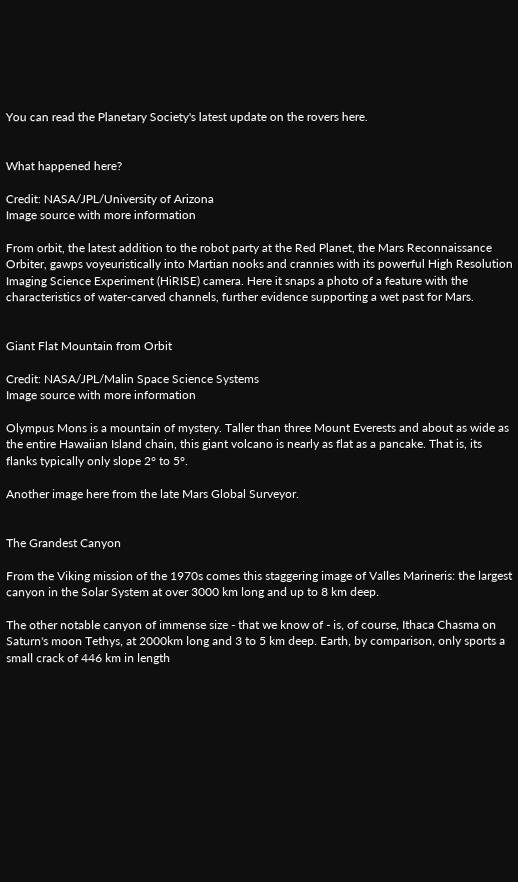You can read the Planetary Society's latest update on the rovers here.


What happened here?

Credit: NASA/JPL/University of Arizona
Image source with more information

From orbit, the latest addition to the robot party at the Red Planet, the Mars Reconnaissance Orbiter, gawps voyeuristically into Martian nooks and crannies with its powerful High Resolution Imaging Science Experiment (HiRISE) camera. Here it snaps a photo of a feature with the characteristics of water-carved channels, further evidence supporting a wet past for Mars.


Giant Flat Mountain from Orbit

Credit: NASA/JPL/Malin Space Science Systems
Image source with more information

Olympus Mons is a mountain of mystery. Taller than three Mount Everests and about as wide as the entire Hawaiian Island chain, this giant volcano is nearly as flat as a pancake. That is, its flanks typically only slope 2° to 5°.

Another image here from the late Mars Global Surveyor.


The Grandest Canyon

From the Viking mission of the 1970s comes this staggering image of Valles Marineris: the largest canyon in the Solar System at over 3000 km long and up to 8 km deep.

The other notable canyon of immense size - that we know of - is, of course, Ithaca Chasma on Saturn's moon Tethys, at 2000km long and 3 to 5 km deep. Earth, by comparison, only sports a small crack of 446 km in length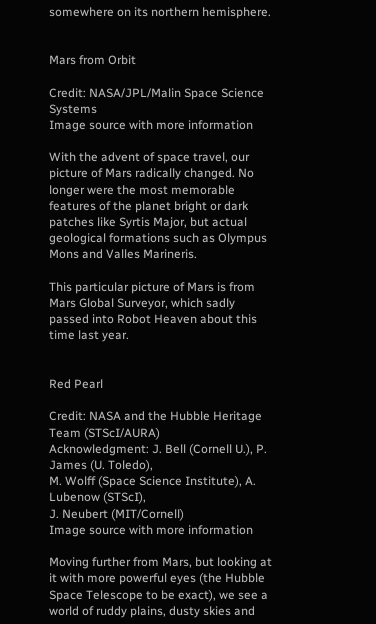somewhere on its northern hemisphere.


Mars from Orbit

Credit: NASA/JPL/Malin Space Science Systems
Image source with more information

With the advent of space travel, our picture of Mars radically changed. No longer were the most memorable features of the planet bright or dark patches like Syrtis Major, but actual geological formations such as Olympus Mons and Valles Marineris.

This particular picture of Mars is from Mars Global Surveyor, which sadly passed into Robot Heaven about this time last year.


Red Pearl

Credit: NASA and the Hubble Heritage Team (STScI/AURA)
Acknowledgment: J. Bell (Cornell U.), P. James (U. Toledo),
M. Wolff (Space Science Institute), A. Lubenow (STScI),
J. Neubert (MIT/Cornell)
Image source with more information

Moving further from Mars, but looking at it with more powerful eyes (the Hubble Space Telescope to be exact), we see a world of ruddy plains, dusty skies and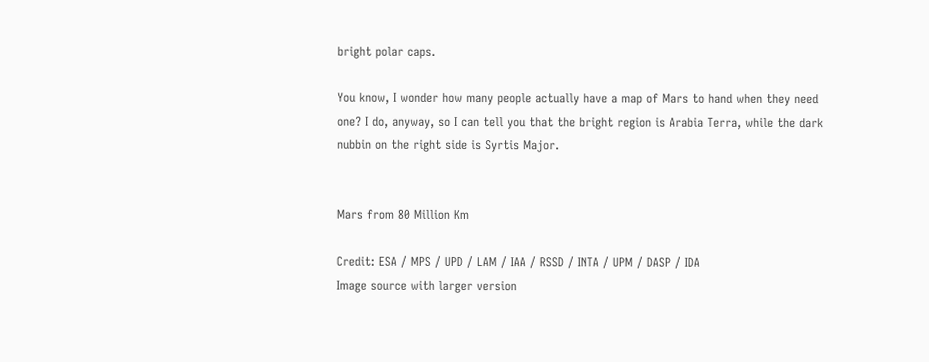bright polar caps.

You know, I wonder how many people actually have a map of Mars to hand when they need one? I do, anyway, so I can tell you that the bright region is Arabia Terra, while the dark nubbin on the right side is Syrtis Major.


Mars from 80 Million Km

Credit: ESA / MPS / UPD / LAM / IAA / RSSD / INTA / UPM / DASP / IDA
Image source with larger version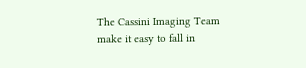The Cassini Imaging Team make it easy to fall in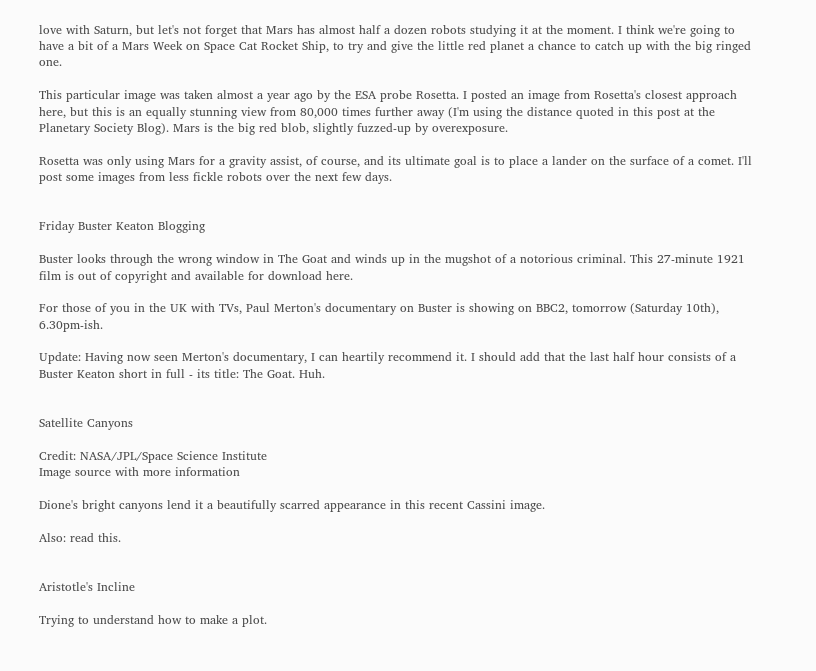love with Saturn, but let's not forget that Mars has almost half a dozen robots studying it at the moment. I think we're going to have a bit of a Mars Week on Space Cat Rocket Ship, to try and give the little red planet a chance to catch up with the big ringed one.

This particular image was taken almost a year ago by the ESA probe Rosetta. I posted an image from Rosetta's closest approach here, but this is an equally stunning view from 80,000 times further away (I'm using the distance quoted in this post at the Planetary Society Blog). Mars is the big red blob, slightly fuzzed-up by overexposure.

Rosetta was only using Mars for a gravity assist, of course, and its ultimate goal is to place a lander on the surface of a comet. I'll post some images from less fickle robots over the next few days.


Friday Buster Keaton Blogging

Buster looks through the wrong window in The Goat and winds up in the mugshot of a notorious criminal. This 27-minute 1921 film is out of copyright and available for download here.

For those of you in the UK with TVs, Paul Merton's documentary on Buster is showing on BBC2, tomorrow (Saturday 10th), 6.30pm-ish.

Update: Having now seen Merton's documentary, I can heartily recommend it. I should add that the last half hour consists of a Buster Keaton short in full - its title: The Goat. Huh.


Satellite Canyons

Credit: NASA/JPL/Space Science Institute
Image source with more information

Dione's bright canyons lend it a beautifully scarred appearance in this recent Cassini image.

Also: read this.


Aristotle's Incline

Trying to understand how to make a plot.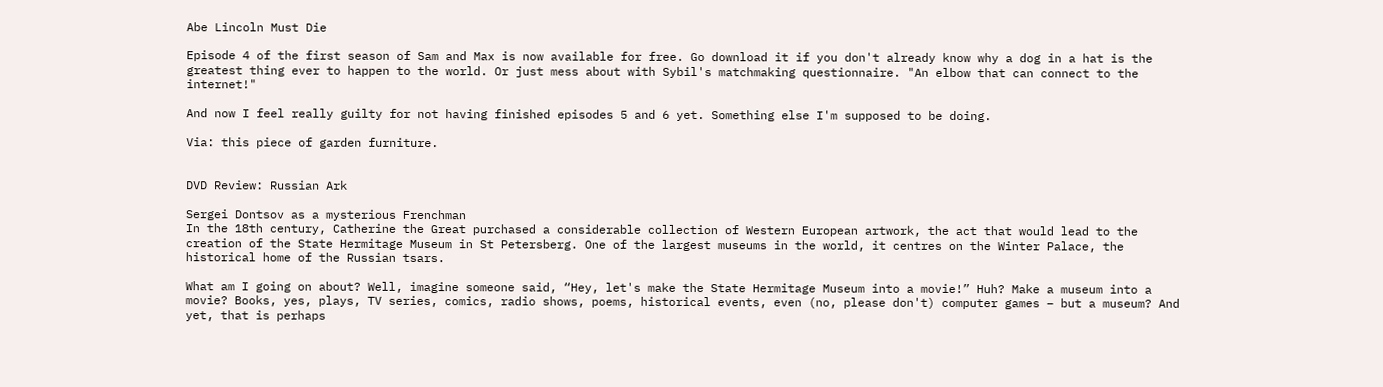Abe Lincoln Must Die

Episode 4 of the first season of Sam and Max is now available for free. Go download it if you don't already know why a dog in a hat is the greatest thing ever to happen to the world. Or just mess about with Sybil's matchmaking questionnaire. "An elbow that can connect to the internet!"

And now I feel really guilty for not having finished episodes 5 and 6 yet. Something else I'm supposed to be doing.

Via: this piece of garden furniture.


DVD Review: Russian Ark

Sergei Dontsov as a mysterious Frenchman
In the 18th century, Catherine the Great purchased a considerable collection of Western European artwork, the act that would lead to the creation of the State Hermitage Museum in St Petersberg. One of the largest museums in the world, it centres on the Winter Palace, the historical home of the Russian tsars.

What am I going on about? Well, imagine someone said, “Hey, let's make the State Hermitage Museum into a movie!” Huh? Make a museum into a movie? Books, yes, plays, TV series, comics, radio shows, poems, historical events, even (no, please don't) computer games – but a museum? And yet, that is perhaps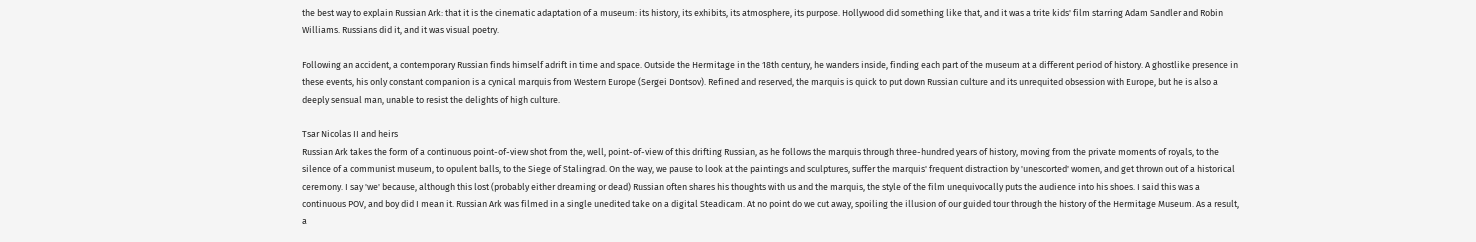the best way to explain Russian Ark: that it is the cinematic adaptation of a museum: its history, its exhibits, its atmosphere, its purpose. Hollywood did something like that, and it was a trite kids' film starring Adam Sandler and Robin Williams. Russians did it, and it was visual poetry.

Following an accident, a contemporary Russian finds himself adrift in time and space. Outside the Hermitage in the 18th century, he wanders inside, finding each part of the museum at a different period of history. A ghostlike presence in these events, his only constant companion is a cynical marquis from Western Europe (Sergei Dontsov). Refined and reserved, the marquis is quick to put down Russian culture and its unrequited obsession with Europe, but he is also a deeply sensual man, unable to resist the delights of high culture.

Tsar Nicolas II and heirs
Russian Ark takes the form of a continuous point-of-view shot from the, well, point-of-view of this drifting Russian, as he follows the marquis through three-hundred years of history, moving from the private moments of royals, to the silence of a communist museum, to opulent balls, to the Siege of Stalingrad. On the way, we pause to look at the paintings and sculptures, suffer the marquis' frequent distraction by 'unescorted' women, and get thrown out of a historical ceremony. I say 'we' because, although this lost (probably either dreaming or dead) Russian often shares his thoughts with us and the marquis, the style of the film unequivocally puts the audience into his shoes. I said this was a continuous POV, and boy did I mean it. Russian Ark was filmed in a single unedited take on a digital Steadicam. At no point do we cut away, spoiling the illusion of our guided tour through the history of the Hermitage Museum. As a result, a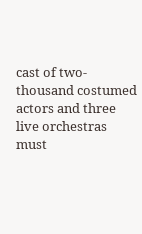cast of two-thousand costumed actors and three live orchestras must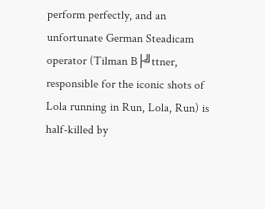perform perfectly, and an unfortunate German Steadicam operator (Tilman B├╝ttner, responsible for the iconic shots of Lola running in Run, Lola, Run) is half-killed by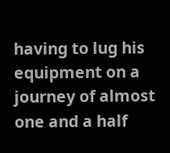having to lug his equipment on a journey of almost one and a half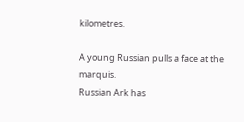kilometres.

A young Russian pulls a face at the marquis.
Russian Ark has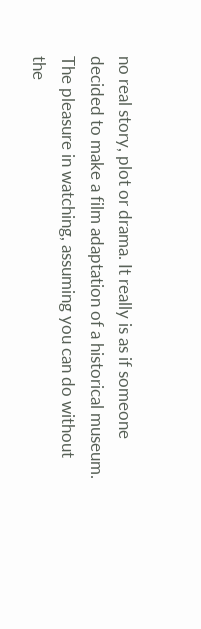no real story, plot or drama. It really is as if someone decided to make a film adaptation of a historical museum. The pleasure in watching, assuming you can do without the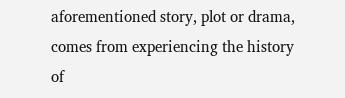aforementioned story, plot or drama, comes from experiencing the history of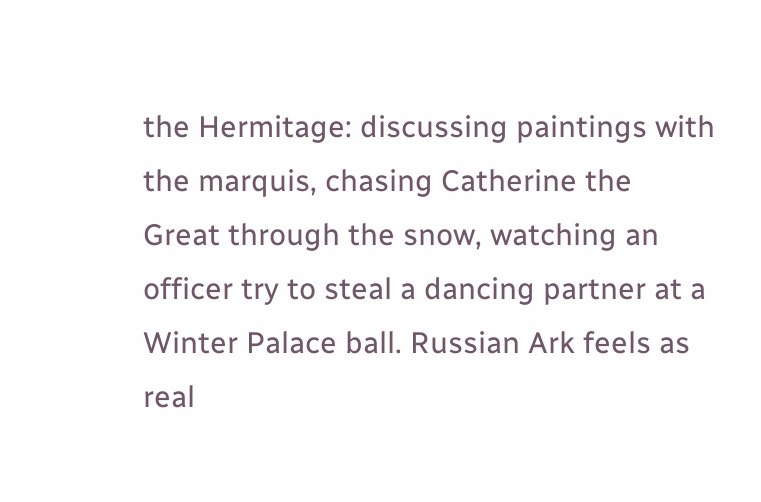the Hermitage: discussing paintings with the marquis, chasing Catherine the Great through the snow, watching an officer try to steal a dancing partner at a Winter Palace ball. Russian Ark feels as real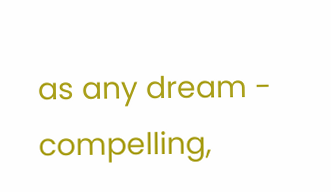as any dream - compelling,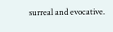surreal and evocative.